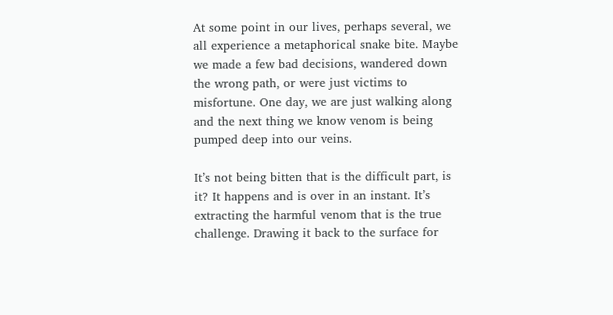At some point in our lives, perhaps several, we all experience a metaphorical snake bite. Maybe we made a few bad decisions, wandered down the wrong path, or were just victims to misfortune. One day, we are just walking along and the next thing we know venom is being pumped deep into our veins.

It’s not being bitten that is the difficult part, is it? It happens and is over in an instant. It’s extracting the harmful venom that is the true challenge. Drawing it back to the surface for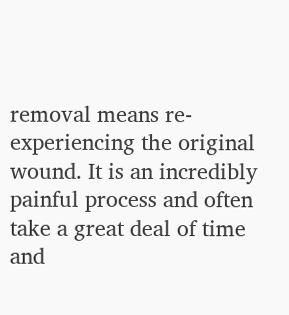removal means re-experiencing the original wound. It is an incredibly painful process and often take a great deal of time and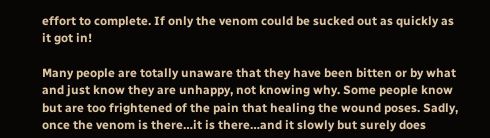effort to complete. If only the venom could be sucked out as quickly as it got in!

Many people are totally unaware that they have been bitten or by what and just know they are unhappy, not knowing why. Some people know but are too frightened of the pain that healing the wound poses. Sadly, once the venom is there…it is there…and it slowly but surely does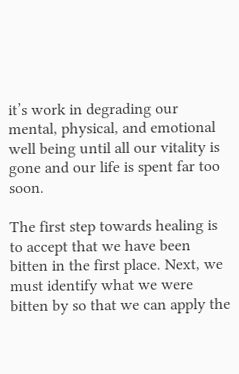it’s work in degrading our mental, physical, and emotional well being until all our vitality is gone and our life is spent far too soon.

The first step towards healing is to accept that we have been bitten in the first place. Next, we must identify what we were bitten by so that we can apply the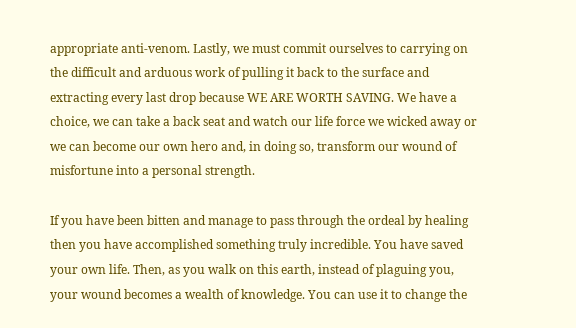appropriate anti-venom. Lastly, we must commit ourselves to carrying on the difficult and arduous work of pulling it back to the surface and extracting every last drop because WE ARE WORTH SAVING. We have a choice, we can take a back seat and watch our life force we wicked away or we can become our own hero and, in doing so, transform our wound of misfortune into a personal strength.

If you have been bitten and manage to pass through the ordeal by healing then you have accomplished something truly incredible. You have saved your own life. Then, as you walk on this earth, instead of plaguing you, your wound becomes a wealth of knowledge. You can use it to change the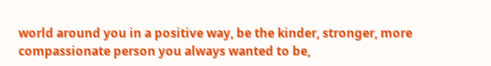world around you in a positive way, be the kinder, stronger, more compassionate person you always wanted to be,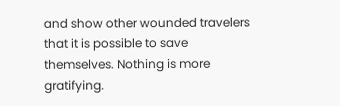and show other wounded travelers that it is possible to save themselves. Nothing is more gratifying.